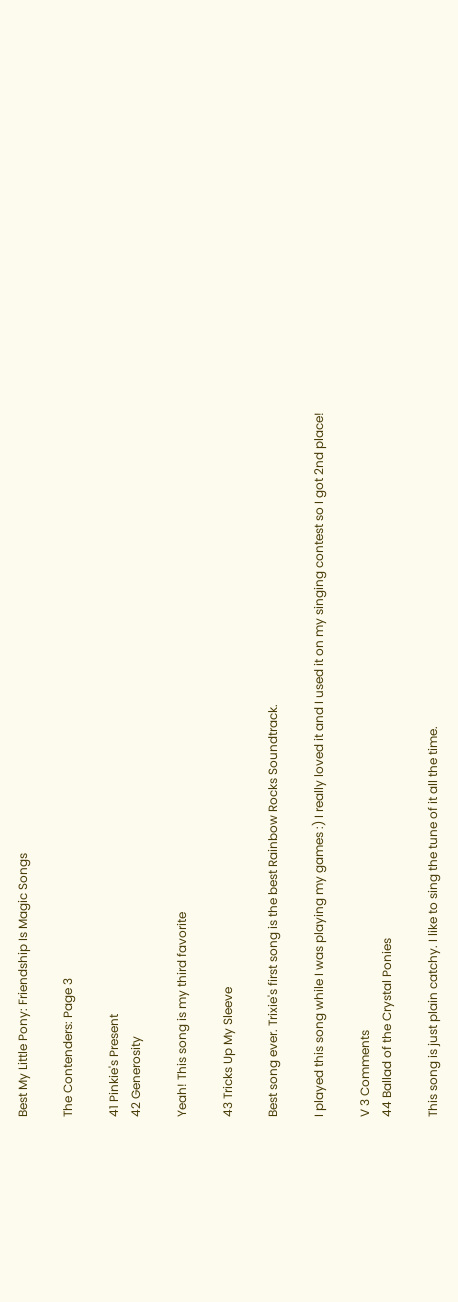Best My Little Pony: Friendship Is Magic Songs

The Contenders: Page 3

41 Pinkie's Present
42 Generosity

Yeah! This song is my third favorite

43 Tricks Up My Sleeve

Best song ever. Trixie's first song is the best Rainbow Rocks Soundtrack.

I played this song while I was playing my games :) I really loved it and I used it on my singing contest so I got 2nd place!

V 3 Comments
44 Ballad of the Crystal Ponies

This song is just plain catchy. I like to sing the tune of it all the time.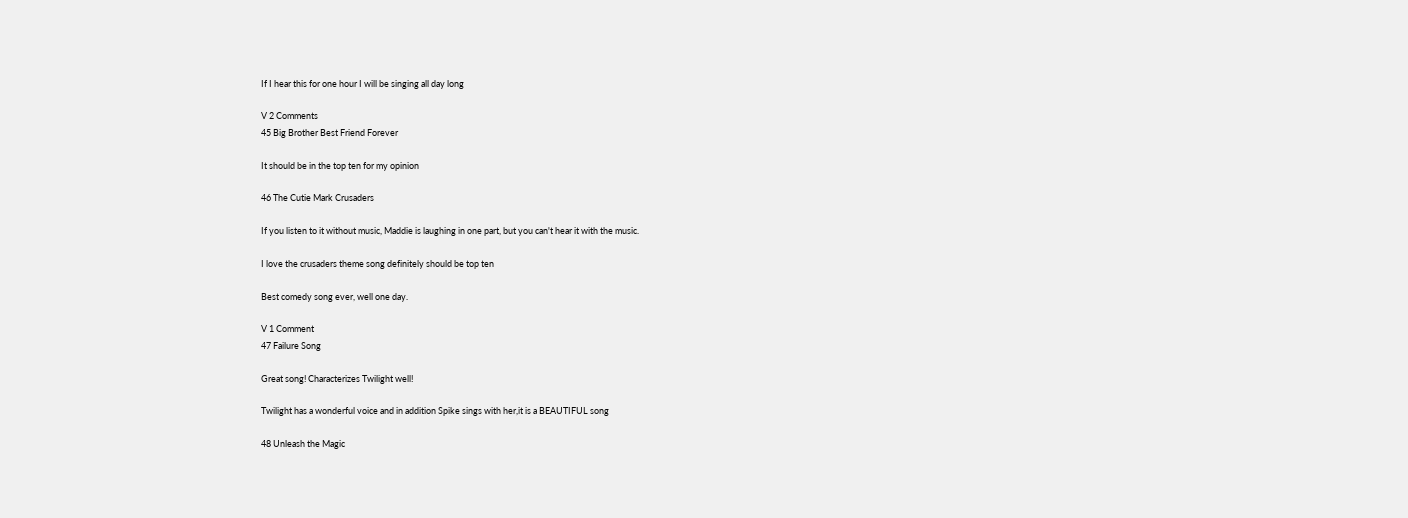If I hear this for one hour I will be singing all day long

V 2 Comments
45 Big Brother Best Friend Forever

It should be in the top ten for my opinion

46 The Cutie Mark Crusaders

If you listen to it without music, Maddie is laughing in one part, but you can't hear it with the music.

I love the crusaders theme song definitely should be top ten

Best comedy song ever, well one day.

V 1 Comment
47 Failure Song

Great song! Characterizes Twilight well!

Twilight has a wonderful voice and in addition Spike sings with her,it is a BEAUTIFUL song

48 Unleash the Magic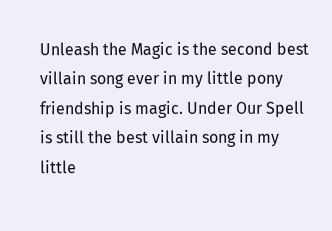Unleash the Magic is the second best villain song ever in my little pony friendship is magic. Under Our Spell is still the best villain song in my little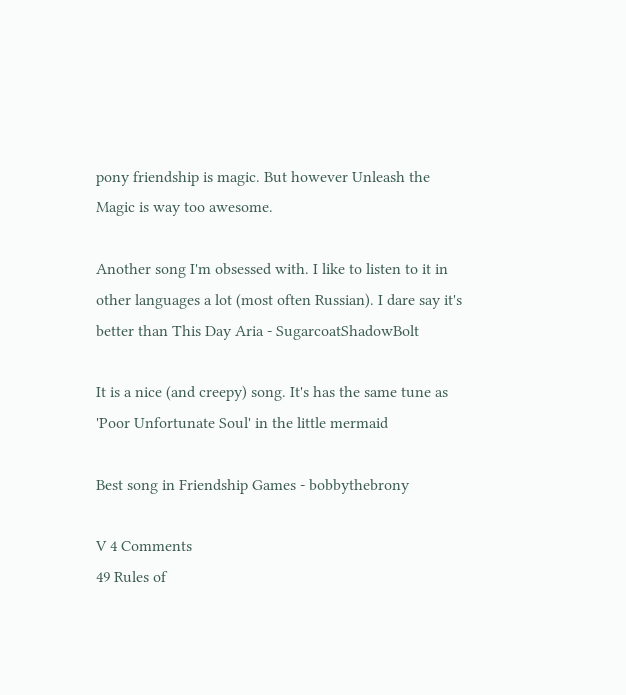pony friendship is magic. But however Unleash the Magic is way too awesome.

Another song I'm obsessed with. I like to listen to it in other languages a lot (most often Russian). I dare say it's better than This Day Aria - SugarcoatShadowBolt

It is a nice (and creepy) song. It's has the same tune as 'Poor Unfortunate Soul' in the little mermaid

Best song in Friendship Games - bobbythebrony

V 4 Comments
49 Rules of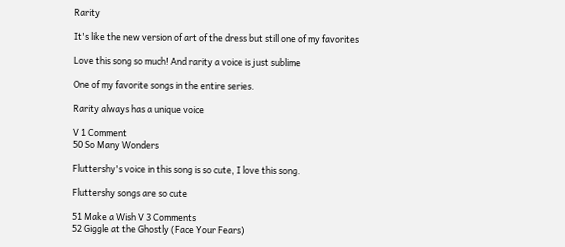Rarity

It's like the new version of art of the dress but still one of my favorites

Love this song so much! And rarity a voice is just sublime

One of my favorite songs in the entire series.

Rarity always has a unique voice

V 1 Comment
50 So Many Wonders

Fluttershy's voice in this song is so cute, I love this song.

Fluttershy songs are so cute

51 Make a Wish V 3 Comments
52 Giggle at the Ghostly (Face Your Fears)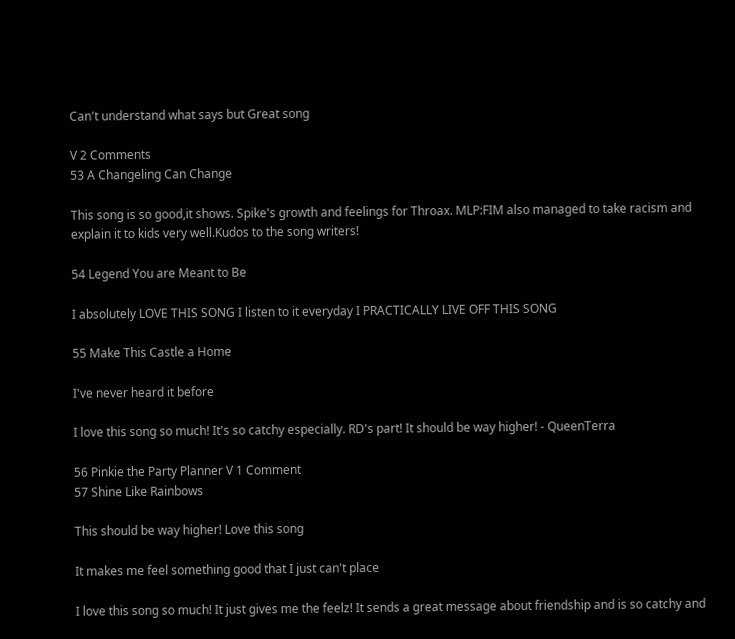Can't understand what says but Great song

V 2 Comments
53 A Changeling Can Change

This song is so good,it shows. Spike's growth and feelings for Throax. MLP:FIM also managed to take racism and explain it to kids very well.Kudos to the song writers!

54 Legend You are Meant to Be

I absolutely LOVE THIS SONG I listen to it everyday I PRACTICALLY LIVE OFF THIS SONG

55 Make This Castle a Home

I've never heard it before

I love this song so much! It's so catchy especially. RD's part! It should be way higher! - QueenTerra

56 Pinkie the Party Planner V 1 Comment
57 Shine Like Rainbows

This should be way higher! Love this song

It makes me feel something good that I just can't place

I love this song so much! It just gives me the feelz! It sends a great message about friendship and is so catchy and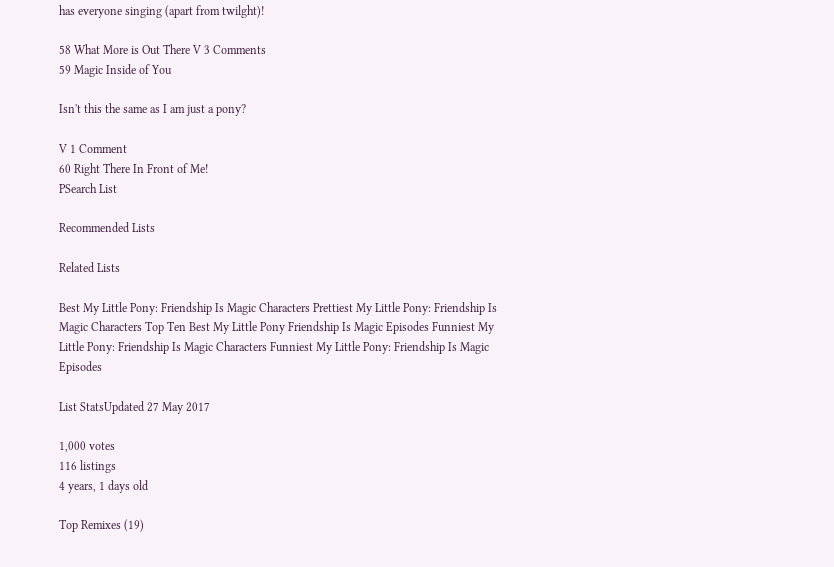has everyone singing (apart from twilght)!

58 What More is Out There V 3 Comments
59 Magic Inside of You

Isn't this the same as I am just a pony?

V 1 Comment
60 Right There In Front of Me!
PSearch List

Recommended Lists

Related Lists

Best My Little Pony: Friendship Is Magic Characters Prettiest My Little Pony: Friendship Is Magic Characters Top Ten Best My Little Pony Friendship Is Magic Episodes Funniest My Little Pony: Friendship Is Magic Characters Funniest My Little Pony: Friendship Is Magic Episodes

List StatsUpdated 27 May 2017

1,000 votes
116 listings
4 years, 1 days old

Top Remixes (19)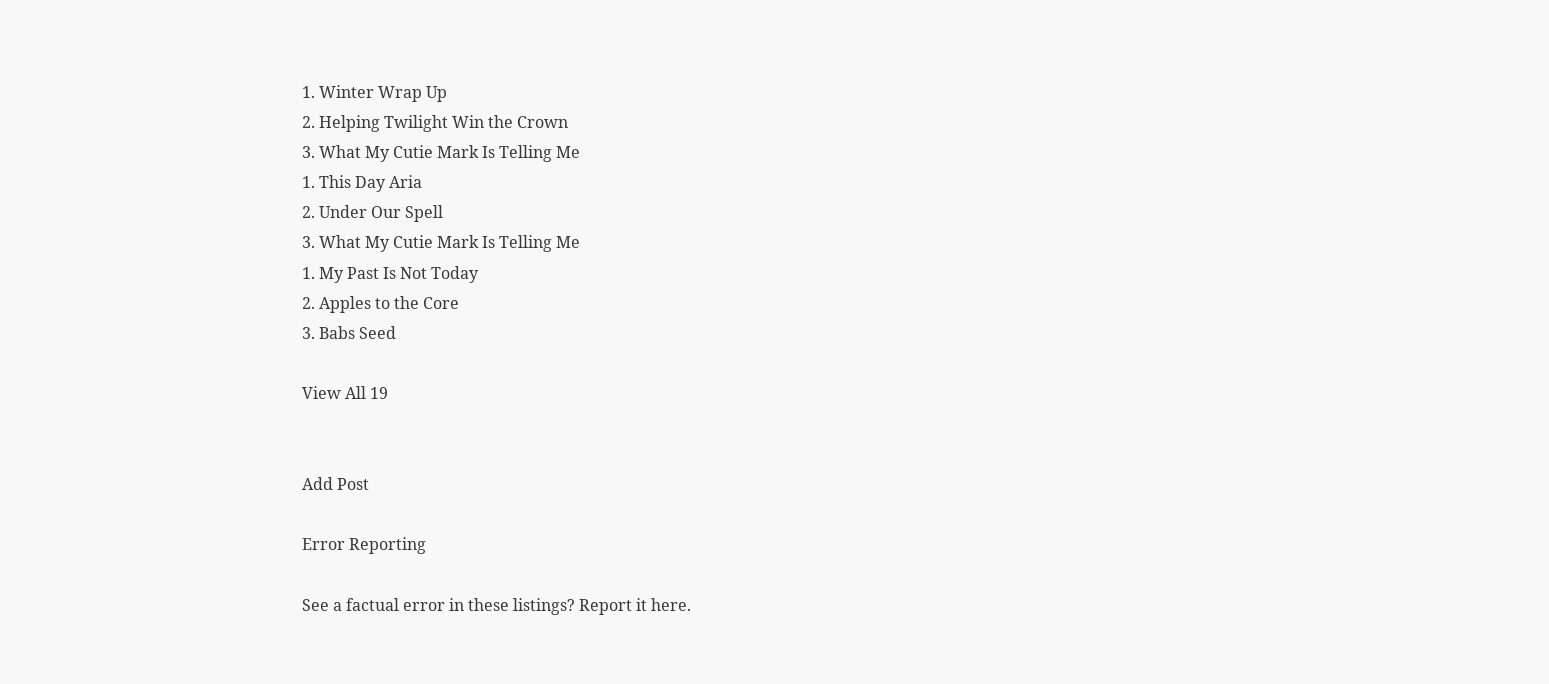1. Winter Wrap Up
2. Helping Twilight Win the Crown
3. What My Cutie Mark Is Telling Me
1. This Day Aria
2. Under Our Spell
3. What My Cutie Mark Is Telling Me
1. My Past Is Not Today
2. Apples to the Core
3. Babs Seed

View All 19


Add Post

Error Reporting

See a factual error in these listings? Report it here.